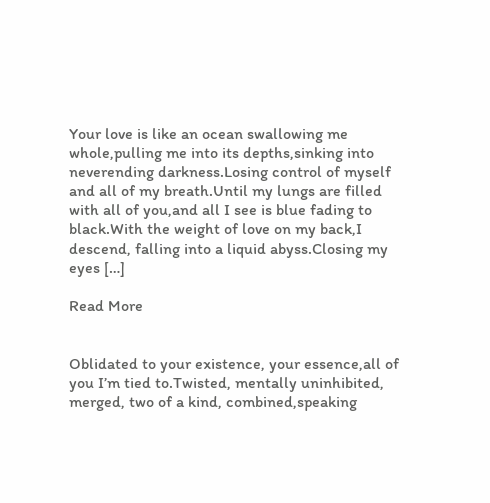Your love is like an ocean swallowing me whole,pulling me into its depths,sinking into neverending darkness.Losing control of myself and all of my breath.Until my lungs are filled with all of you,and all I see is blue fading to black.With the weight of love on my back,I descend, falling into a liquid abyss.Closing my eyes […]

Read More


Oblidated to your existence, your essence,all of you I’m tied to.Twisted, mentally uninhibited, merged, two of a kind, combined,speaking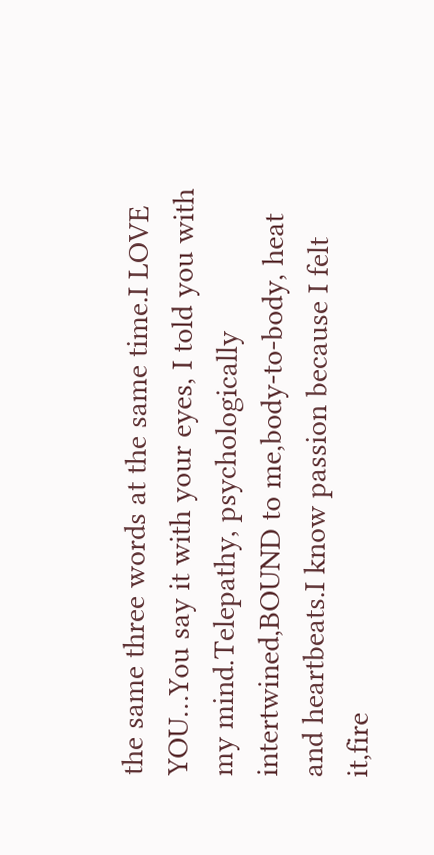the same three words at the same time.I LOVE YOU…You say it with your eyes, I told you with my mind.Telepathy, psychologically intertwined,BOUND to me,body-to-body, heat and heartbeats.I know passion because I felt it,fire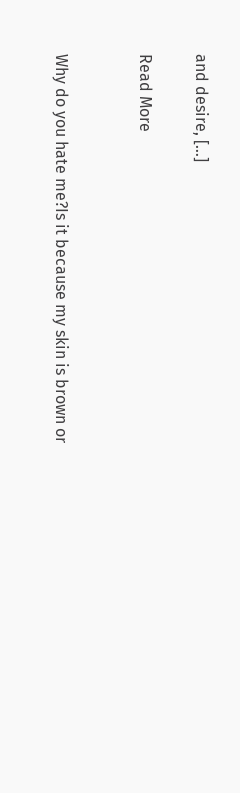and desire, […]

Read More


Why do you hate me?Is it because my skin is brown or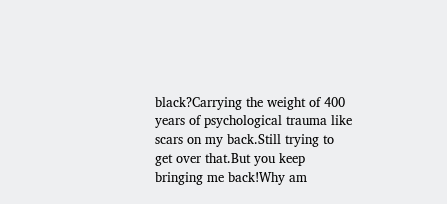black?Carrying the weight of 400 years of psychological trauma like scars on my back.Still trying to get over that.But you keep bringing me back!Why am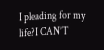I pleading for my life?I CAN’T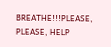BREATHE!!!PLEASE, PLEASE, HELP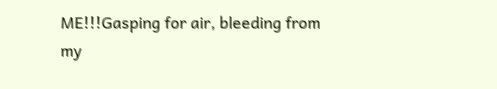ME!!!Gasping for air, bleeding from my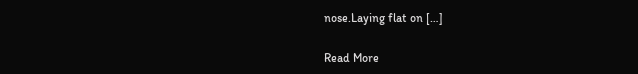nose.Laying flat on […]

Read More